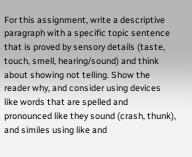For this assignment, write a descriptive paragraph with a specific topic sentence that is proved by sensory details (taste, touch, smell, hearing/sound) and think about showing not telling. Show the reader why, and consider using devices like words that are spelled and pronounced like they sound (crash, thunk), and similes using like and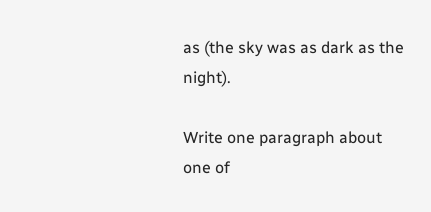as (the sky was as dark as the night).

Write one paragraph about one of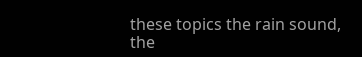these topics the rain sound, the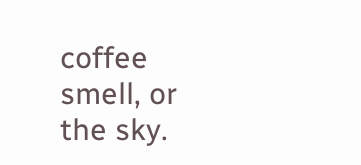coffee smell, or the sky.